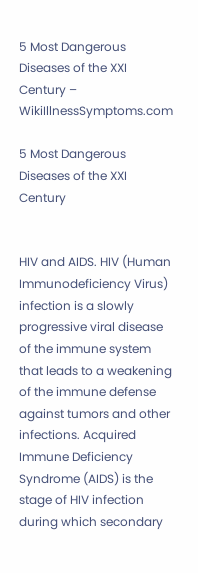5 Most Dangerous Diseases of the XXI Century – WikiIllnessSymptoms.com

5 Most Dangerous Diseases of the XXI Century


HIV and AIDS. HIV (Human Immunodeficiency Virus) infection is a slowly progressive viral disease of the immune system that leads to a weakening of the immune defense against tumors and other infections. Acquired Immune Deficiency Syndrome (AIDS) is the stage of HIV infection during which secondary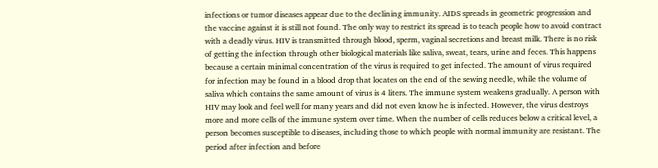infections or tumor diseases appear due to the declining immunity. AIDS spreads in geometric progression and the vaccine against it is still not found. The only way to restrict its spread is to teach people how to avoid contract with a deadly virus. HIV is transmitted through blood, sperm, vaginal secretions and breast milk. There is no risk of getting the infection through other biological materials like saliva, sweat, tears, urine and feces. This happens because a certain minimal concentration of the virus is required to get infected. The amount of virus required for infection may be found in a blood drop that locates on the end of the sewing needle, while the volume of saliva which contains the same amount of virus is 4 liters. The immune system weakens gradually. A person with HIV may look and feel well for many years and did not even know he is infected. However, the virus destroys more and more cells of the immune system over time. When the number of cells reduces below a critical level, a person becomes susceptible to diseases, including those to which people with normal immunity are resistant. The period after infection and before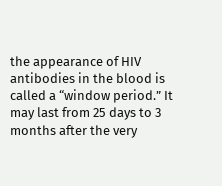the appearance of HIV antibodies in the blood is called a “window period.” It may last from 25 days to 3 months after the very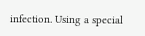infection. Using a special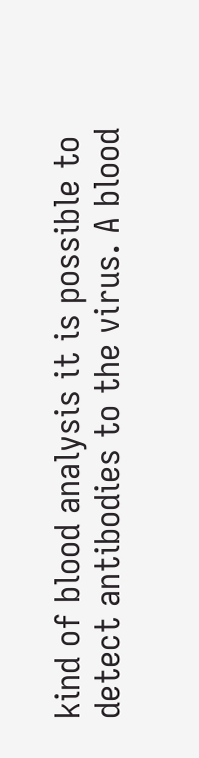kind of blood analysis it is possible to detect antibodies to the virus. A blood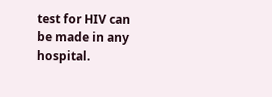test for HIV can be made in any hospital.